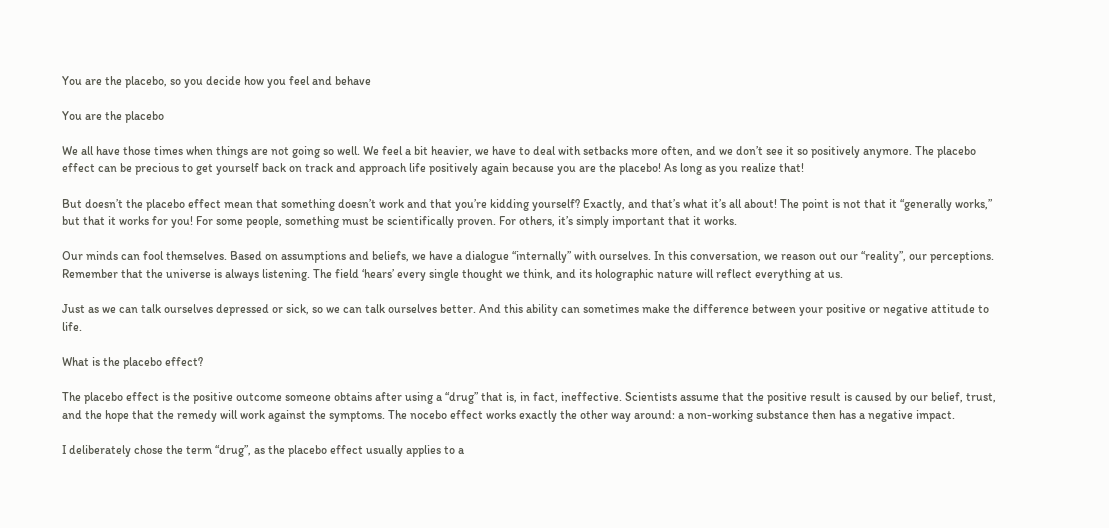You are the placebo, so you decide how you feel and behave

You are the placebo

We all have those times when things are not going so well. We feel a bit heavier, we have to deal with setbacks more often, and we don’t see it so positively anymore. The placebo effect can be precious to get yourself back on track and approach life positively again because you are the placebo! As long as you realize that!

But doesn’t the placebo effect mean that something doesn’t work and that you’re kidding yourself? Exactly, and that’s what it’s all about! The point is not that it “generally works,” but that it works for you! For some people, something must be scientifically proven. For others, it’s simply important that it works.

Our minds can fool themselves. Based on assumptions and beliefs, we have a dialogue “internally” with ourselves. In this conversation, we reason out our “reality”, our perceptions. Remember that the universe is always listening. The field ‘hears’ every single thought we think, and its holographic nature will reflect everything at us.

Just as we can talk ourselves depressed or sick, so we can talk ourselves better. And this ability can sometimes make the difference between your positive or negative attitude to life.

What is the placebo effect?

The placebo effect is the positive outcome someone obtains after using a “drug” that is, in fact, ineffective. Scientists assume that the positive result is caused by our belief, trust, and the hope that the remedy will work against the symptoms. The nocebo effect works exactly the other way around: a non-working substance then has a negative impact.

I deliberately chose the term “drug”, as the placebo effect usually applies to a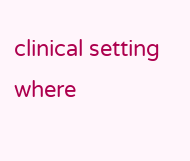clinical setting where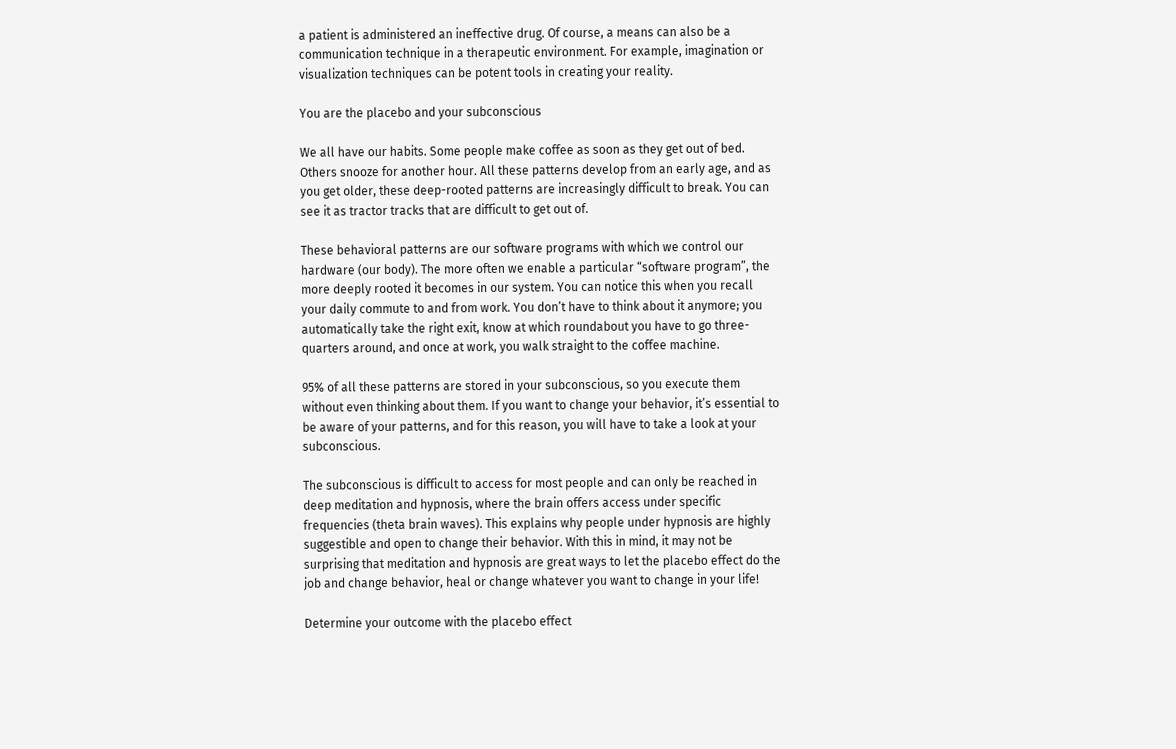a patient is administered an ineffective drug. Of course, a means can also be a communication technique in a therapeutic environment. For example, imagination or visualization techniques can be potent tools in creating your reality.

You are the placebo and your subconscious

We all have our habits. Some people make coffee as soon as they get out of bed. Others snooze for another hour. All these patterns develop from an early age, and as you get older, these deep-rooted patterns are increasingly difficult to break. You can see it as tractor tracks that are difficult to get out of.

These behavioral patterns are our software programs with which we control our hardware (our body). The more often we enable a particular “software program”, the more deeply rooted it becomes in our system. You can notice this when you recall your daily commute to and from work. You don’t have to think about it anymore; you automatically take the right exit, know at which roundabout you have to go three-quarters around, and once at work, you walk straight to the coffee machine.

95% of all these patterns are stored in your subconscious, so you execute them without even thinking about them. If you want to change your behavior, it’s essential to be aware of your patterns, and for this reason, you will have to take a look at your subconscious.

The subconscious is difficult to access for most people and can only be reached in deep meditation and hypnosis, where the brain offers access under specific frequencies (theta brain waves). This explains why people under hypnosis are highly suggestible and open to change their behavior. With this in mind, it may not be surprising that meditation and hypnosis are great ways to let the placebo effect do the job and change behavior, heal or change whatever you want to change in your life!

Determine your outcome with the placebo effect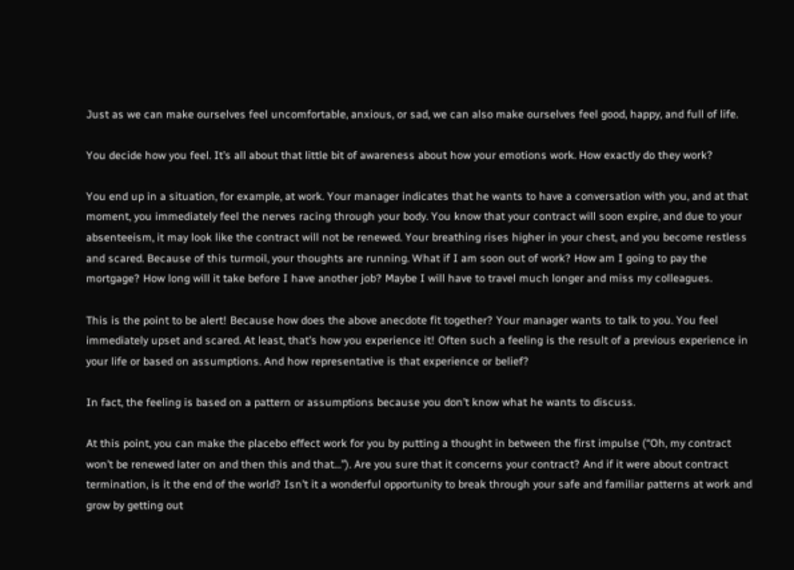Just as we can make ourselves feel uncomfortable, anxious, or sad, we can also make ourselves feel good, happy, and full of life.

You decide how you feel. It’s all about that little bit of awareness about how your emotions work. How exactly do they work?

You end up in a situation, for example, at work. Your manager indicates that he wants to have a conversation with you, and at that moment, you immediately feel the nerves racing through your body. You know that your contract will soon expire, and due to your absenteeism, it may look like the contract will not be renewed. Your breathing rises higher in your chest, and you become restless and scared. Because of this turmoil, your thoughts are running. What if I am soon out of work? How am I going to pay the mortgage? How long will it take before I have another job? Maybe I will have to travel much longer and miss my colleagues.

This is the point to be alert! Because how does the above anecdote fit together? Your manager wants to talk to you. You feel immediately upset and scared. At least, that’s how you experience it! Often such a feeling is the result of a previous experience in your life or based on assumptions. And how representative is that experience or belief?

In fact, the feeling is based on a pattern or assumptions because you don’t know what he wants to discuss.

At this point, you can make the placebo effect work for you by putting a thought in between the first impulse (“Oh, my contract won’t be renewed later on and then this and that…”). Are you sure that it concerns your contract? And if it were about contract termination, is it the end of the world? Isn’t it a wonderful opportunity to break through your safe and familiar patterns at work and grow by getting out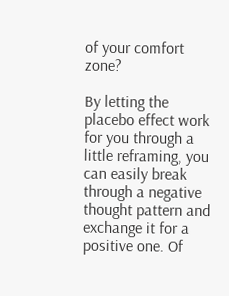of your comfort zone?

By letting the placebo effect work for you through a little reframing, you can easily break through a negative thought pattern and exchange it for a positive one. Of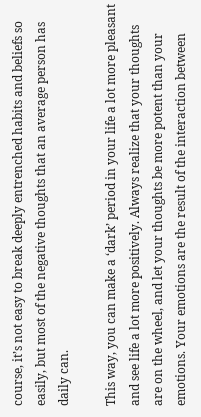course, it’s not easy to break deeply entrenched habits and beliefs so easily, but most of the negative thoughts that an average person has daily can.

This way, you can make a ‘dark’ period in your life a lot more pleasant and see life a lot more positively. Always realize that your thoughts are on the wheel, and let your thoughts be more potent than your emotions. Your emotions are the result of the interaction between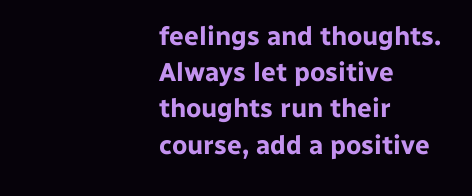feelings and thoughts. Always let positive thoughts run their course, add a positive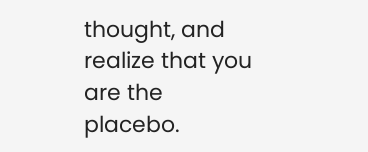thought, and realize that you are the placebo.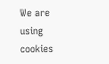We are using cookies